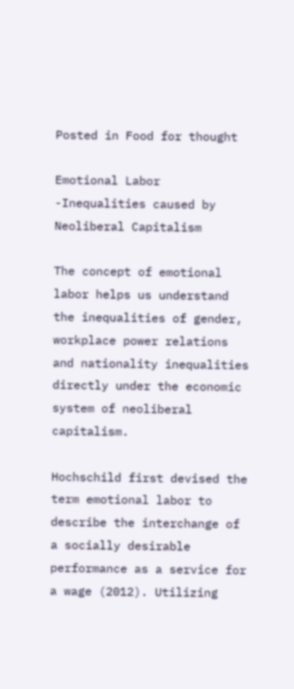Posted in Food for thought

Emotional Labor -Inequalities caused by Neoliberal Capitalism

The concept of emotional labor helps us understand the inequalities of gender, workplace power relations and nationality inequalities directly under the economic system of neoliberal capitalism.

Hochschild first devised the term emotional labor to describe the interchange of a socially desirable performance as a service for a wage (2012). Utilizing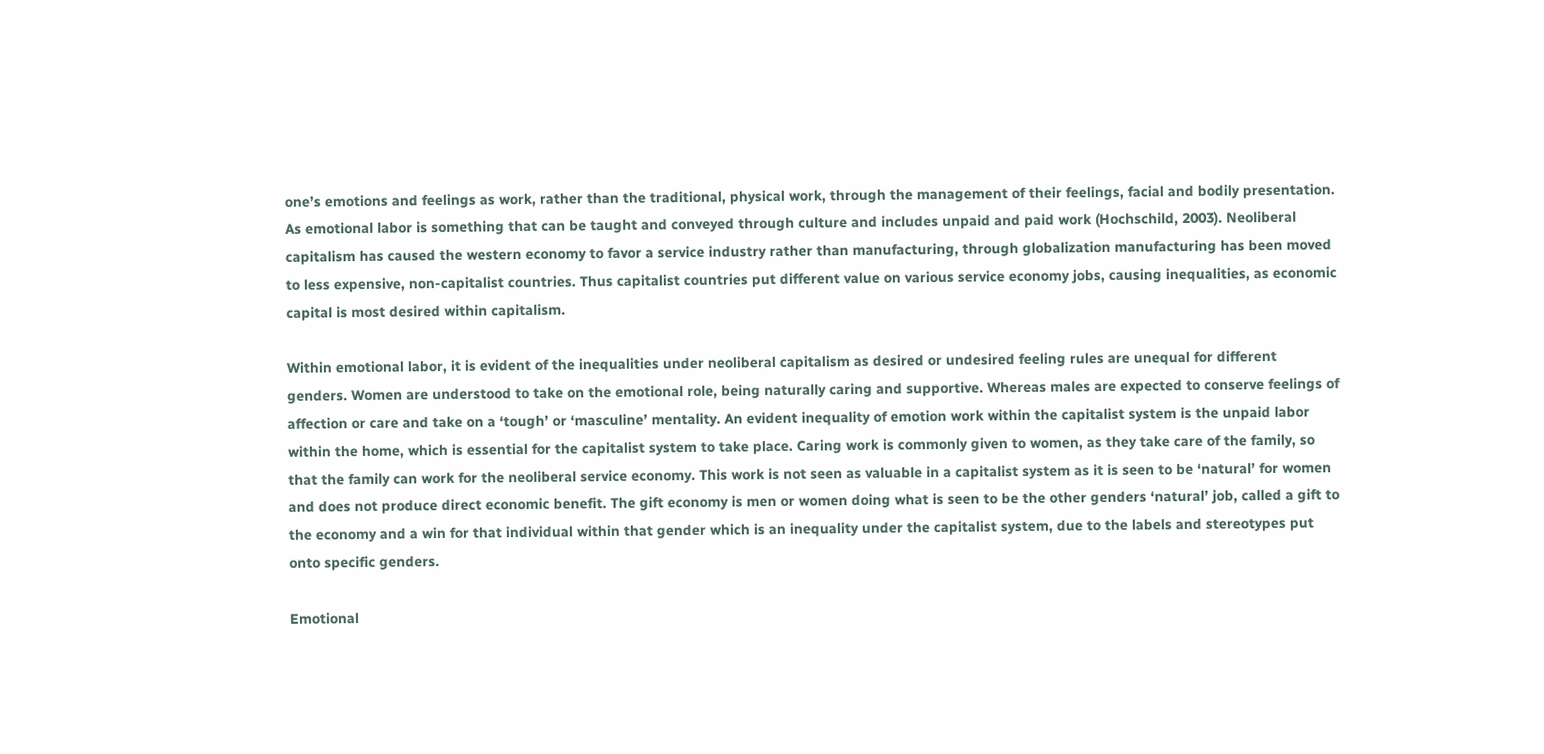one’s emotions and feelings as work, rather than the traditional, physical work, through the management of their feelings, facial and bodily presentation. As emotional labor is something that can be taught and conveyed through culture and includes unpaid and paid work (Hochschild, 2003). Neoliberal capitalism has caused the western economy to favor a service industry rather than manufacturing, through globalization manufacturing has been moved to less expensive, non-capitalist countries. Thus capitalist countries put different value on various service economy jobs, causing inequalities, as economic capital is most desired within capitalism.

Within emotional labor, it is evident of the inequalities under neoliberal capitalism as desired or undesired feeling rules are unequal for different genders. Women are understood to take on the emotional role, being naturally caring and supportive. Whereas males are expected to conserve feelings of affection or care and take on a ‘tough’ or ‘masculine’ mentality. An evident inequality of emotion work within the capitalist system is the unpaid labor within the home, which is essential for the capitalist system to take place. Caring work is commonly given to women, as they take care of the family, so that the family can work for the neoliberal service economy. This work is not seen as valuable in a capitalist system as it is seen to be ‘natural’ for women and does not produce direct economic benefit. The gift economy is men or women doing what is seen to be the other genders ‘natural’ job, called a gift to the economy and a win for that individual within that gender which is an inequality under the capitalist system, due to the labels and stereotypes put onto specific genders.

Emotional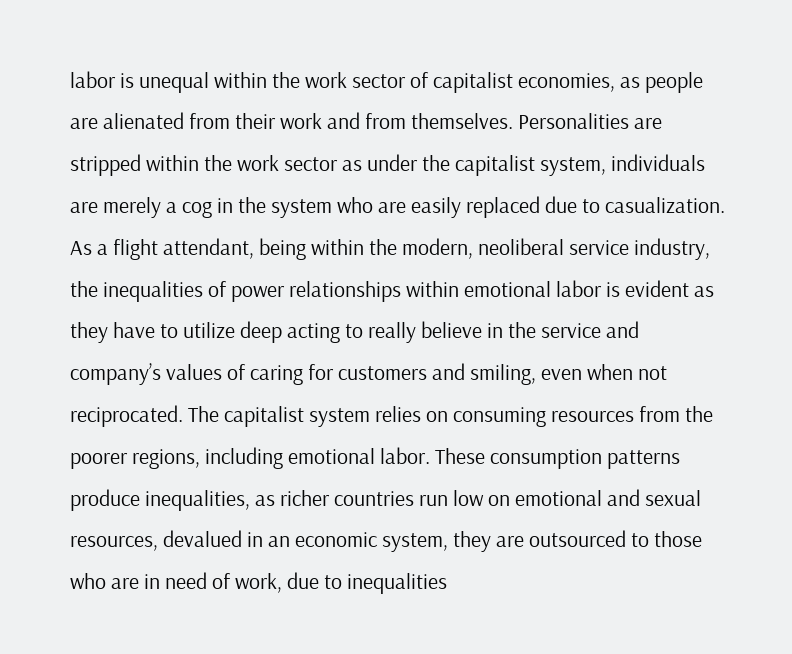labor is unequal within the work sector of capitalist economies, as people are alienated from their work and from themselves. Personalities are stripped within the work sector as under the capitalist system, individuals are merely a cog in the system who are easily replaced due to casualization. As a flight attendant, being within the modern, neoliberal service industry, the inequalities of power relationships within emotional labor is evident as they have to utilize deep acting to really believe in the service and company’s values of caring for customers and smiling, even when not reciprocated. The capitalist system relies on consuming resources from the poorer regions, including emotional labor. These consumption patterns produce inequalities, as richer countries run low on emotional and sexual resources, devalued in an economic system, they are outsourced to those who are in need of work, due to inequalities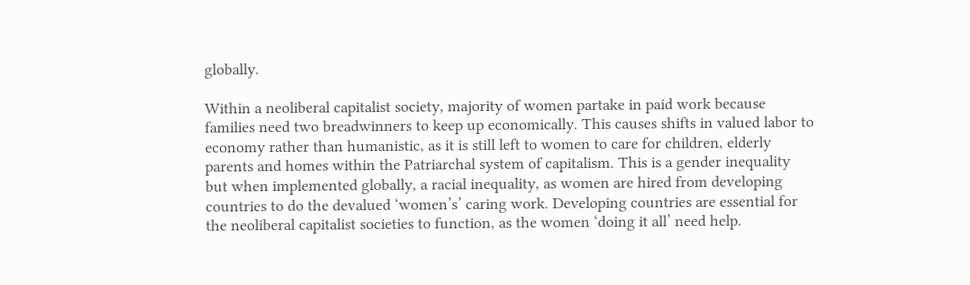globally.

Within a neoliberal capitalist society, majority of women partake in paid work because families need two breadwinners to keep up economically. This causes shifts in valued labor to economy rather than humanistic, as it is still left to women to care for children, elderly parents and homes within the Patriarchal system of capitalism. This is a gender inequality but when implemented globally, a racial inequality, as women are hired from developing countries to do the devalued ‘women’s’ caring work. Developing countries are essential for the neoliberal capitalist societies to function, as the women ‘doing it all’ need help.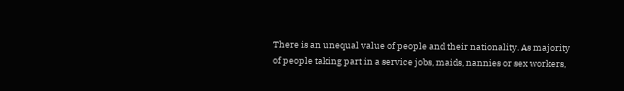There is an unequal value of people and their nationality. As majority of people taking part in a service jobs, maids, nannies or sex workers,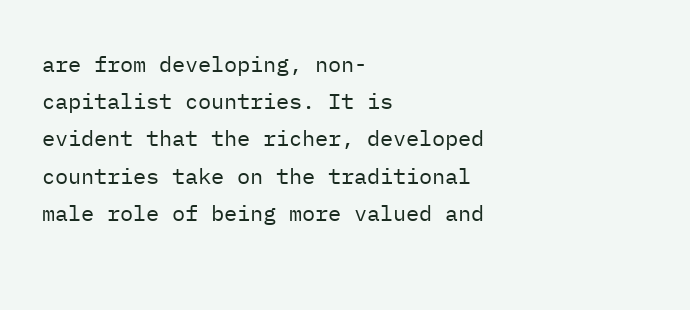are from developing, non-capitalist countries. It is evident that the richer, developed countries take on the traditional male role of being more valued and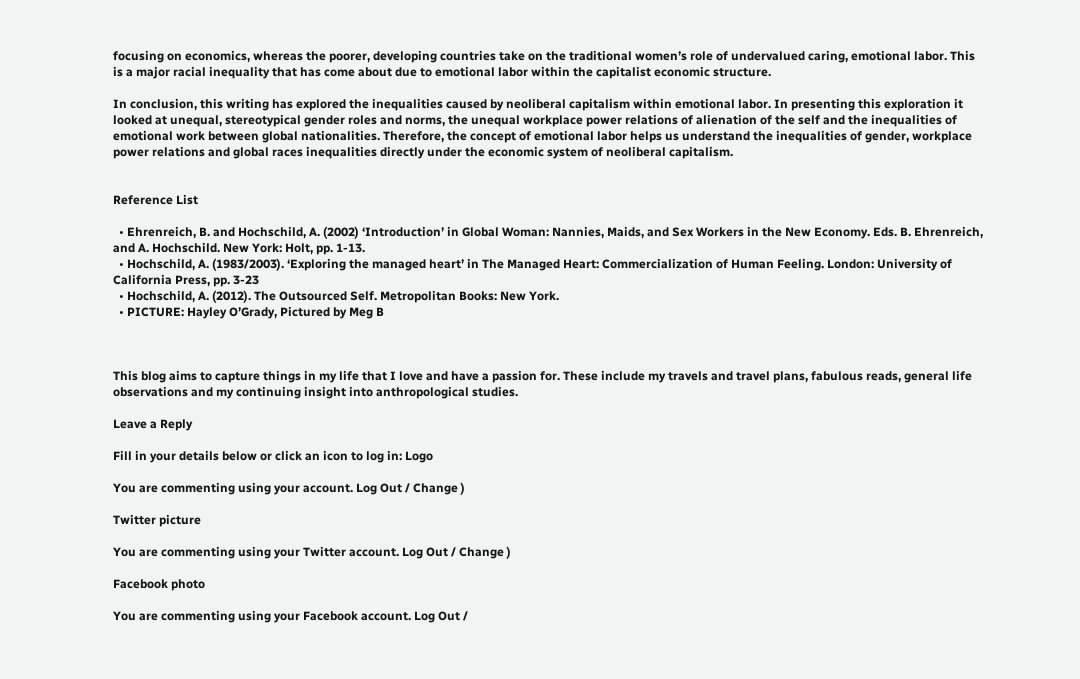focusing on economics, whereas the poorer, developing countries take on the traditional women’s role of undervalued caring, emotional labor. This is a major racial inequality that has come about due to emotional labor within the capitalist economic structure.

In conclusion, this writing has explored the inequalities caused by neoliberal capitalism within emotional labor. In presenting this exploration it looked at unequal, stereotypical gender roles and norms, the unequal workplace power relations of alienation of the self and the inequalities of emotional work between global nationalities. Therefore, the concept of emotional labor helps us understand the inequalities of gender, workplace power relations and global races inequalities directly under the economic system of neoliberal capitalism.


Reference List

  • Ehrenreich, B. and Hochschild, A. (2002) ‘Introduction’ in Global Woman: Nannies, Maids, and Sex Workers in the New Economy. Eds. B. Ehrenreich, and A. Hochschild. New York: Holt, pp. 1-13.
  • Hochschild, A. (1983/2003). ‘Exploring the managed heart’ in The Managed Heart: Commercialization of Human Feeling. London: University of California Press, pp. 3-23
  • Hochschild, A. (2012). The Outsourced Self. Metropolitan Books: New York.
  • PICTURE: Hayley O’Grady, Pictured by Meg B



This blog aims to capture things in my life that I love and have a passion for. These include my travels and travel plans, fabulous reads, general life observations and my continuing insight into anthropological studies.

Leave a Reply

Fill in your details below or click an icon to log in: Logo

You are commenting using your account. Log Out / Change )

Twitter picture

You are commenting using your Twitter account. Log Out / Change )

Facebook photo

You are commenting using your Facebook account. Log Out /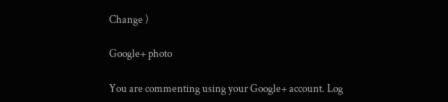Change )

Google+ photo

You are commenting using your Google+ account. Log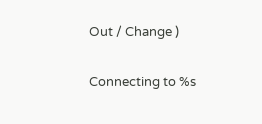Out / Change )

Connecting to %s